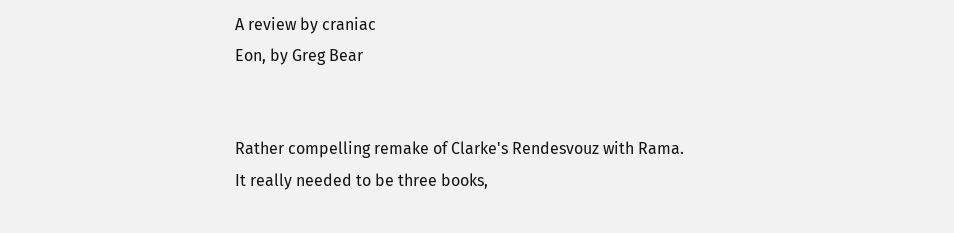A review by craniac
Eon, by Greg Bear


Rather compelling remake of Clarke's Rendesvouz with Rama. It really needed to be three books,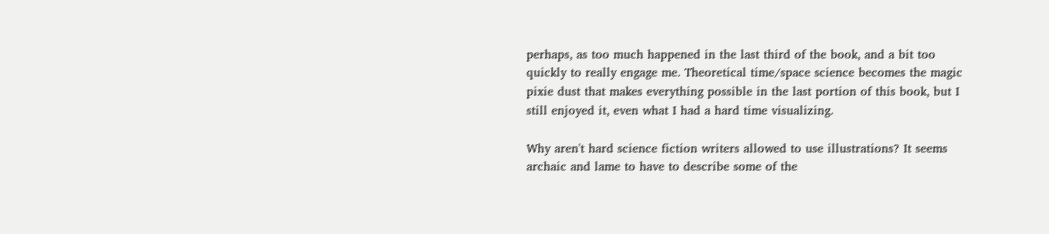perhaps, as too much happened in the last third of the book, and a bit too quickly to really engage me. Theoretical time/space science becomes the magic pixie dust that makes everything possible in the last portion of this book, but I still enjoyed it, even what I had a hard time visualizing.

Why aren't hard science fiction writers allowed to use illustrations? It seems archaic and lame to have to describe some of the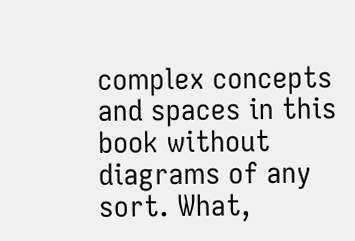complex concepts and spaces in this book without diagrams of any sort. What,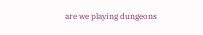are we playing dungeons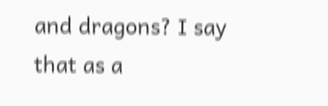and dragons? I say that as a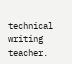technical writing teacher.